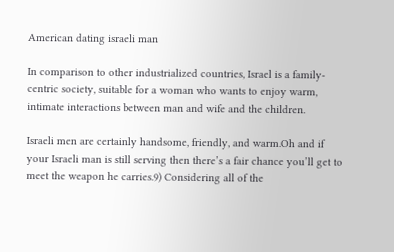American dating israeli man

In comparison to other industrialized countries, Israel is a family-centric society, suitable for a woman who wants to enjoy warm, intimate interactions between man and wife and the children.

Israeli men are certainly handsome, friendly, and warm.Oh and if your Israeli man is still serving then there’s a fair chance you’ll get to meet the weapon he carries.9) Considering all of the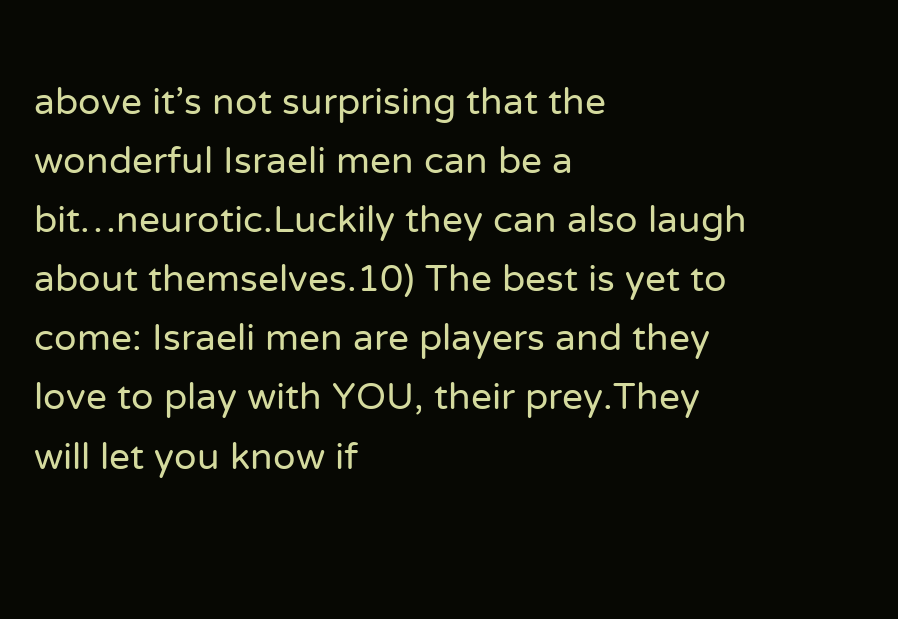above it’s not surprising that the wonderful Israeli men can be a bit…neurotic.Luckily they can also laugh about themselves.10) The best is yet to come: Israeli men are players and they love to play with YOU, their prey.They will let you know if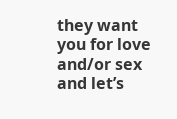they want you for love and/or sex and let’s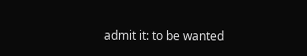admit it: to be wanted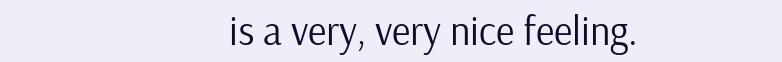is a very, very nice feeling.